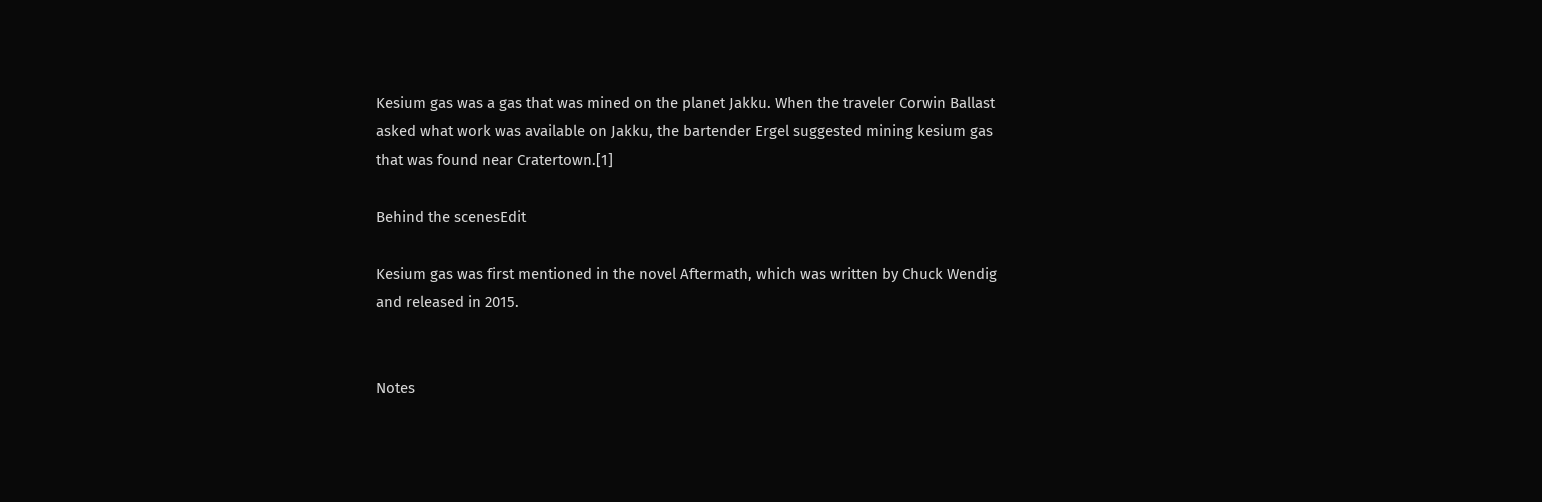Kesium gas was a gas that was mined on the planet Jakku. When the traveler Corwin Ballast asked what work was available on Jakku, the bartender Ergel suggested mining kesium gas that was found near Cratertown.[1]

Behind the scenesEdit

Kesium gas was first mentioned in the novel Aftermath, which was written by Chuck Wendig and released in 2015.


Notes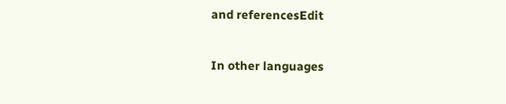and referencesEdit

In other languages